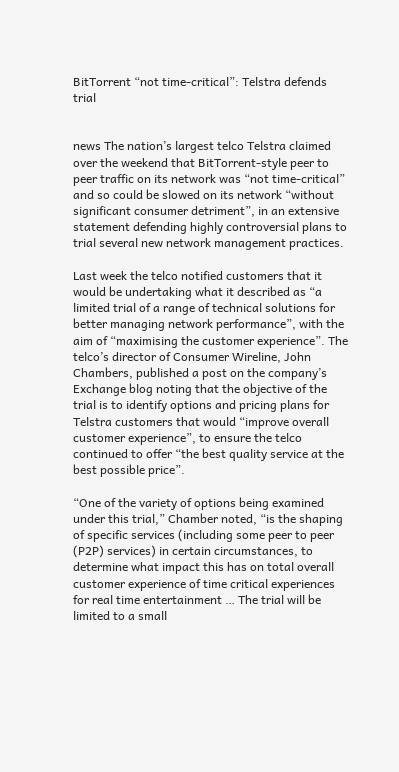BitTorrent “not time-critical”: Telstra defends trial


news The nation’s largest telco Telstra claimed over the weekend that BitTorrent-style peer to peer traffic on its network was “not time-critical” and so could be slowed on its network “without significant consumer detriment”, in an extensive statement defending highly controversial plans to trial several new network management practices.

Last week the telco notified customers that it would be undertaking what it described as “a limited trial of a range of technical solutions for better managing network performance”, with the aim of “maximising the customer experience”. The telco’s director of Consumer Wireline, John Chambers, published a post on the company’s Exchange blog noting that the objective of the trial is to identify options and pricing plans for Telstra customers that would “improve overall customer experience”, to ensure the telco continued to offer “the best quality service at the best possible price”.

“One of the variety of options being examined under this trial,” Chamber noted, “is the shaping of specific services (including some peer to peer (P2P) services) in certain circumstances, to determine what impact this has on total overall customer experience of time critical experiences for real time entertainment … The trial will be limited to a small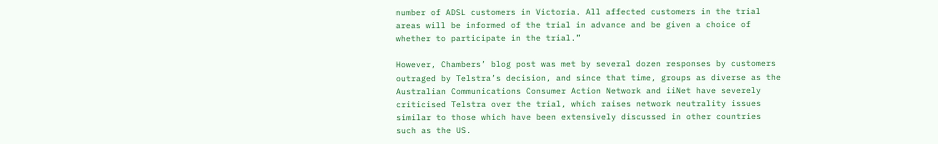number of ADSL customers in Victoria. All affected customers in the trial areas will be informed of the trial in advance and be given a choice of whether to participate in the trial.”

However, Chambers’ blog post was met by several dozen responses by customers outraged by Telstra’s decision, and since that time, groups as diverse as the Australian Communications Consumer Action Network and iiNet have severely criticised Telstra over the trial, which raises network neutrality issues similar to those which have been extensively discussed in other countries such as the US.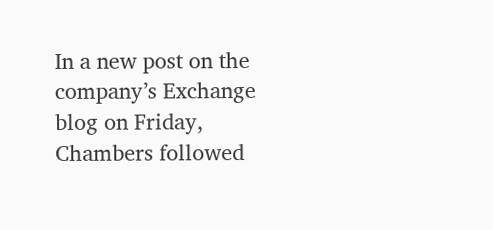In a new post on the company’s Exchange blog on Friday, Chambers followed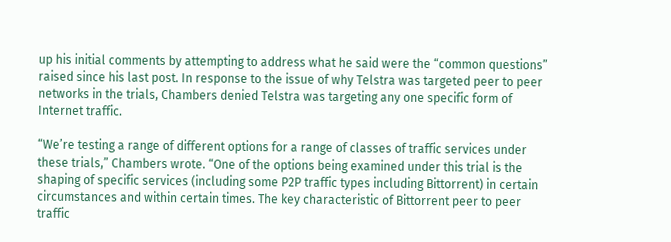up his initial comments by attempting to address what he said were the “common questions” raised since his last post. In response to the issue of why Telstra was targeted peer to peer networks in the trials, Chambers denied Telstra was targeting any one specific form of Internet traffic.

“We’re testing a range of different options for a range of classes of traffic services under these trials,” Chambers wrote. “One of the options being examined under this trial is the shaping of specific services (including some P2P traffic types including Bittorrent) in certain circumstances and within certain times. The key characteristic of Bittorrent peer to peer traffic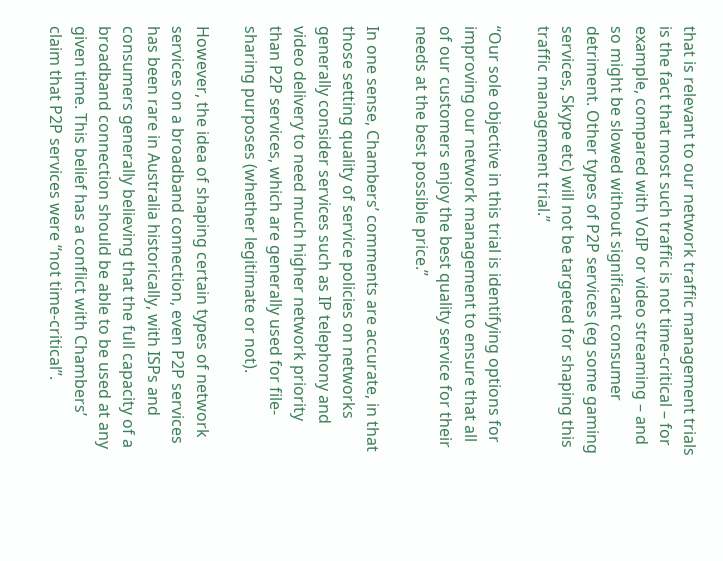that is relevant to our network traffic management trials is the fact that most such traffic is not time-critical – for example, compared with VoIP or video streaming – and so might be slowed without significant consumer detriment. Other types of P2P services (eg some gaming services, Skype etc) will not be targeted for shaping this traffic management trial.”

“Our sole objective in this trial is identifying options for improving our network management to ensure that all of our customers enjoy the best quality service for their needs at the best possible price.”

In one sense, Chambers’ comments are accurate, in that those setting quality of service policies on networks generally consider services such as IP telephony and video delivery to need much higher network priority than P2P services, which are generally used for file-sharing purposes (whether legitimate or not).

However, the idea of shaping certain types of network services on a broadband connection, even P2P services has been rare in Australia historically, with ISPs and consumers generally believing that the full capacity of a broadband connection should be able to be used at any given time. This belief has a conflict with Chambers’ claim that P2P services were “not time-critical”.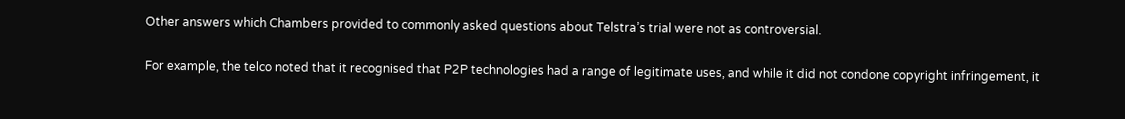Other answers which Chambers provided to commonly asked questions about Telstra’s trial were not as controversial.

For example, the telco noted that it recognised that P2P technologies had a range of legitimate uses, and while it did not condone copyright infringement, it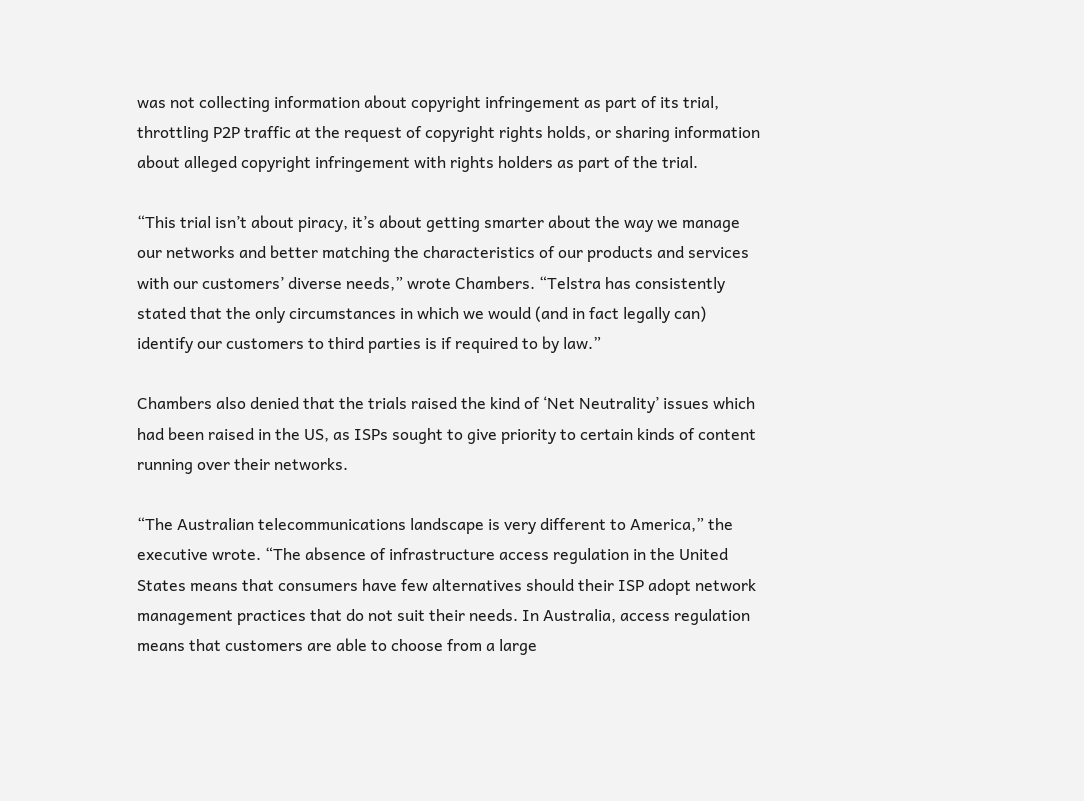was not collecting information about copyright infringement as part of its trial, throttling P2P traffic at the request of copyright rights holds, or sharing information about alleged copyright infringement with rights holders as part of the trial.

“This trial isn’t about piracy, it’s about getting smarter about the way we manage our networks and better matching the characteristics of our products and services with our customers’ diverse needs,” wrote Chambers. “Telstra has consistently stated that the only circumstances in which we would (and in fact legally can) identify our customers to third parties is if required to by law.”

Chambers also denied that the trials raised the kind of ‘Net Neutrality’ issues which had been raised in the US, as ISPs sought to give priority to certain kinds of content running over their networks.

“The Australian telecommunications landscape is very different to America,” the executive wrote. “The absence of infrastructure access regulation in the United States means that consumers have few alternatives should their ISP adopt network management practices that do not suit their needs. In Australia, access regulation means that customers are able to choose from a large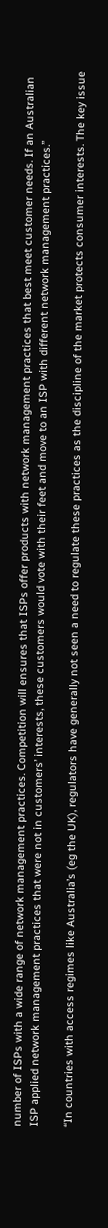number of ISPs with a wide range of network management practices. Competition will ensures that ISPs offer products with network management practices that best meet customer needs. If an Australian ISP applied network management practices that were not in customers’ interests, these customers would vote with their feet and move to an ISP with different network management practices.”

“In countries with access regimes like Australia’s (eg the UK), regulators have generally not seen a need to regulate these practices as the discipline of the market protects consumer interests. The key issue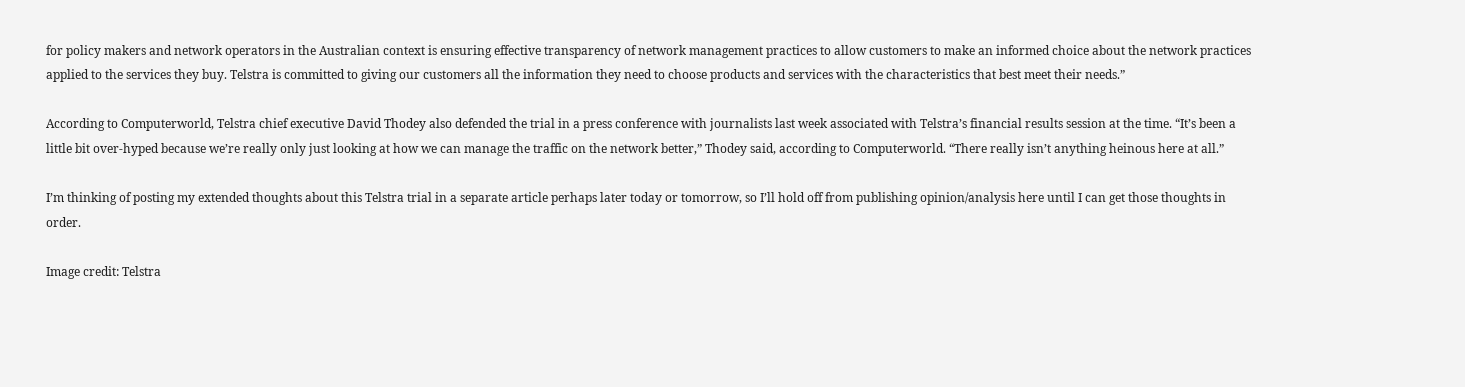for policy makers and network operators in the Australian context is ensuring effective transparency of network management practices to allow customers to make an informed choice about the network practices applied to the services they buy. Telstra is committed to giving our customers all the information they need to choose products and services with the characteristics that best meet their needs.”

According to Computerworld, Telstra chief executive David Thodey also defended the trial in a press conference with journalists last week associated with Telstra’s financial results session at the time. “It’s been a little bit over-hyped because we’re really only just looking at how we can manage the traffic on the network better,” Thodey said, according to Computerworld. “There really isn’t anything heinous here at all.”

I’m thinking of posting my extended thoughts about this Telstra trial in a separate article perhaps later today or tomorrow, so I’ll hold off from publishing opinion/analysis here until I can get those thoughts in order.

Image credit: Telstra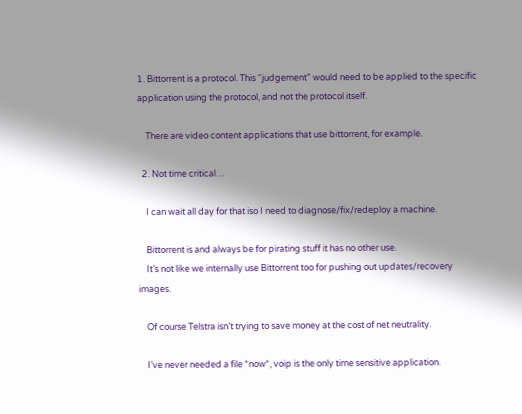1. Bittorrent is a protocol. This “judgement” would need to be applied to the specific application using the protocol, and not the protocol itself.

    There are video content applications that use bittorrent, for example.

  2. Not time critical…

    I can wait all day for that iso I need to diagnose/fix/redeploy a machine.

    Bittorrent is and always be for pirating stuff it has no other use.
    It’s not like we internally use Bittorrent too for pushing out updates/recovery images.

    Of course Telstra isn’t trying to save money at the cost of net neutrality.

    I’ve never needed a file *now*, voip is the only time sensitive application.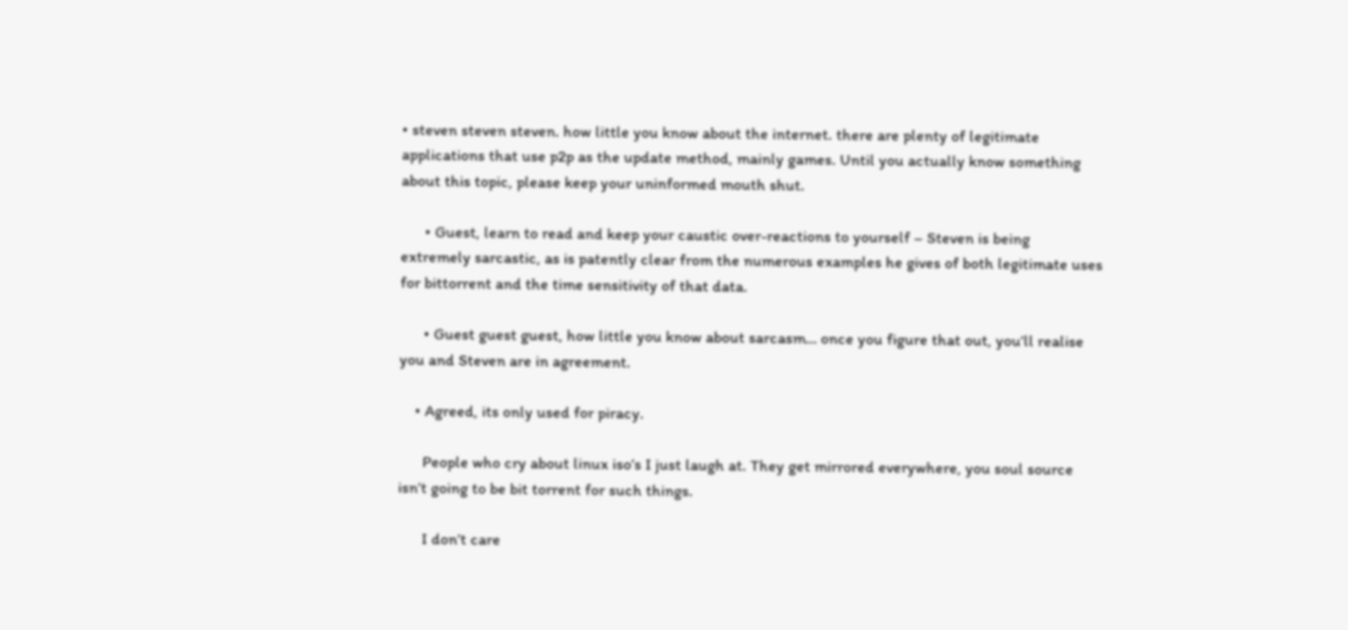• steven steven steven. how little you know about the internet. there are plenty of legitimate applications that use p2p as the update method, mainly games. Until you actually know something about this topic, please keep your uninformed mouth shut.

      • Guest, learn to read and keep your caustic over-reactions to yourself – Steven is being extremely sarcastic, as is patently clear from the numerous examples he gives of both legitimate uses for bittorrent and the time sensitivity of that data.

      • Guest guest guest, how little you know about sarcasm… once you figure that out, you’ll realise you and Steven are in agreement.

    • Agreed, its only used for piracy.

      People who cry about linux iso’s I just laugh at. They get mirrored everywhere, you soul source isn’t going to be bit torrent for such things.

      I don’t care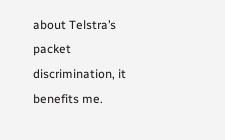about Telstra’s packet discrimination, it benefits me.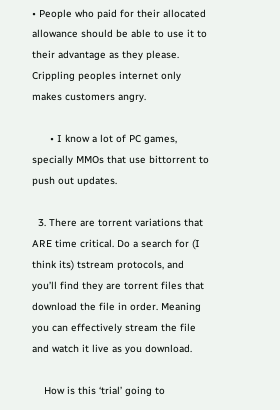• People who paid for their allocated allowance should be able to use it to their advantage as they please. Crippling peoples internet only makes customers angry.

      • I know a lot of PC games, specially MMOs that use bittorrent to push out updates.

  3. There are torrent variations that ARE time critical. Do a search for (I think its) tstream protocols, and you’ll find they are torrent files that download the file in order. Meaning you can effectively stream the file and watch it live as you download.

    How is this ‘trial’ going to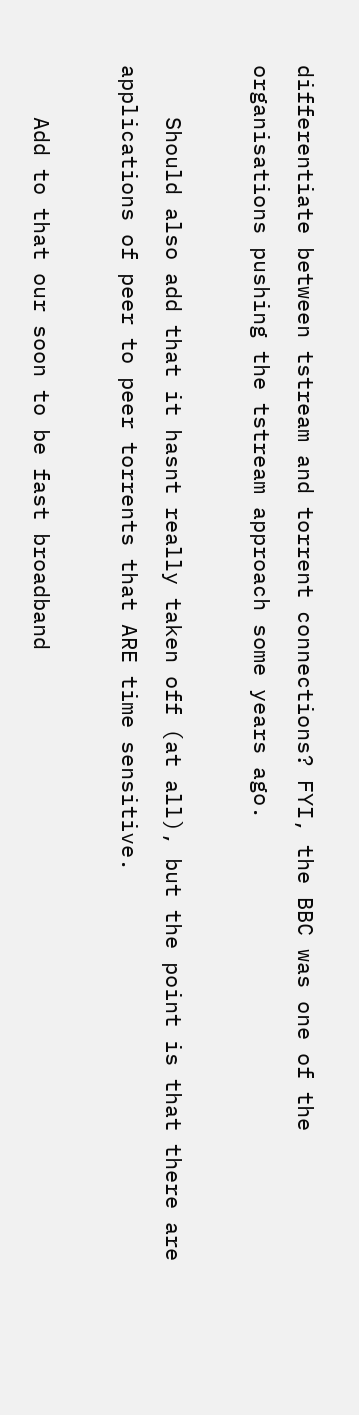differentiate between tstream and torrent connections? FYI, the BBC was one of the organisations pushing the tstream approach some years ago.

    Should also add that it hasnt really taken off (at all), but the point is that there are applications of peer to peer torrents that ARE time sensitive.

    Add to that our soon to be fast broadband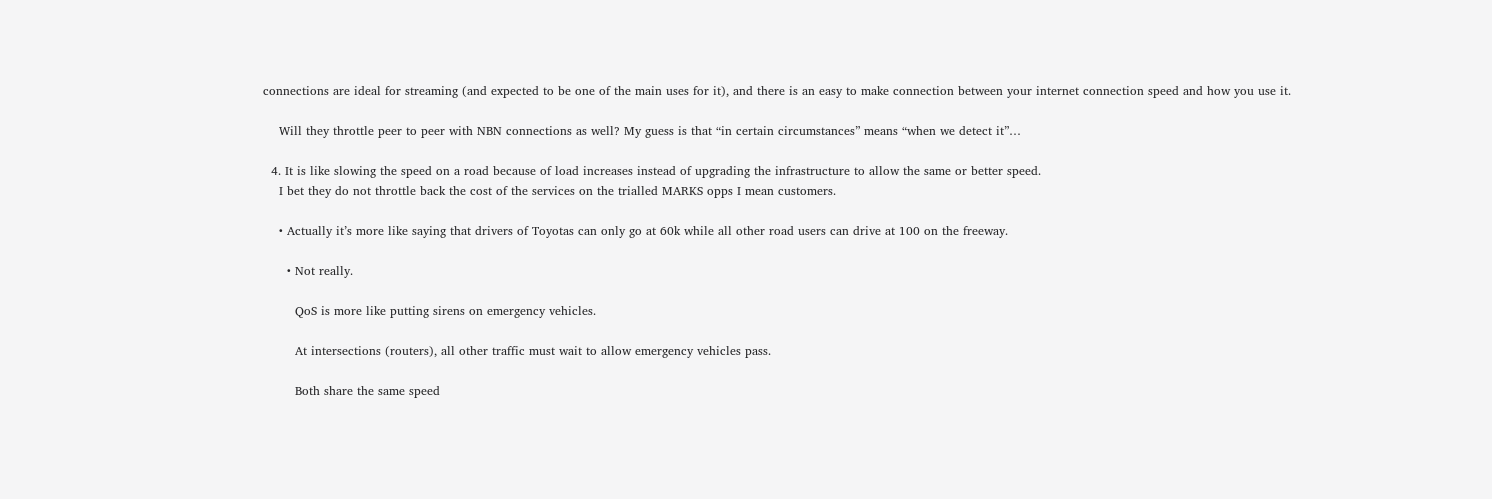connections are ideal for streaming (and expected to be one of the main uses for it), and there is an easy to make connection between your internet connection speed and how you use it.

    Will they throttle peer to peer with NBN connections as well? My guess is that “in certain circumstances” means “when we detect it”…

  4. It is like slowing the speed on a road because of load increases instead of upgrading the infrastructure to allow the same or better speed.
    I bet they do not throttle back the cost of the services on the trialled MARKS opps I mean customers.

    • Actually it’s more like saying that drivers of Toyotas can only go at 60k while all other road users can drive at 100 on the freeway.

      • Not really.

        QoS is more like putting sirens on emergency vehicles.

        At intersections (routers), all other traffic must wait to allow emergency vehicles pass.

        Both share the same speed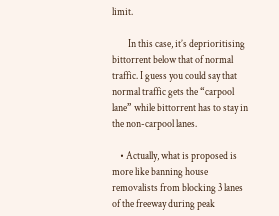limit.

        In this case, it’s deprioritising bittorrent below that of normal traffic. I guess you could say that normal traffic gets the “carpool lane” while bittorrent has to stay in the non-carpool lanes.

    • Actually, what is proposed is more like banning house removalists from blocking 3 lanes of the freeway during peak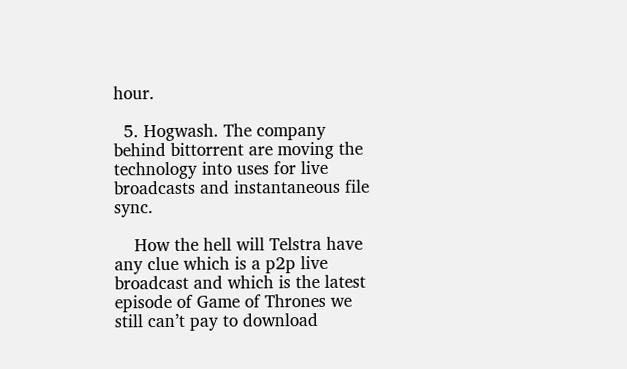hour.

  5. Hogwash. The company behind bittorrent are moving the technology into uses for live broadcasts and instantaneous file sync.

    How the hell will Telstra have any clue which is a p2p live broadcast and which is the latest episode of Game of Thrones we still can’t pay to download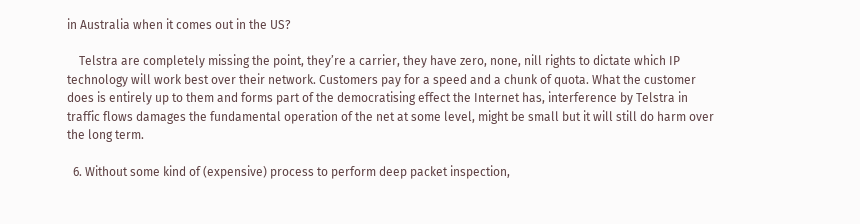in Australia when it comes out in the US?

    Telstra are completely missing the point, they’re a carrier, they have zero, none, nill rights to dictate which IP technology will work best over their network. Customers pay for a speed and a chunk of quota. What the customer does is entirely up to them and forms part of the democratising effect the Internet has, interference by Telstra in traffic flows damages the fundamental operation of the net at some level, might be small but it will still do harm over the long term.

  6. Without some kind of (expensive) process to perform deep packet inspection,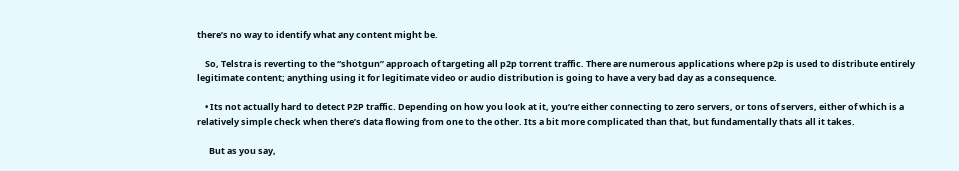there’s no way to identify what any content might be.

    So, Telstra is reverting to the “shotgun” approach of targeting all p2p torrent traffic. There are numerous applications where p2p is used to distribute entirely legitimate content; anything using it for legitimate video or audio distribution is going to have a very bad day as a consequence.

    • Its not actually hard to detect P2P traffic. Depending on how you look at it, you’re either connecting to zero servers, or tons of servers, either of which is a relatively simple check when there’s data flowing from one to the other. Its a bit more complicated than that, but fundamentally thats all it takes.

      But as you say,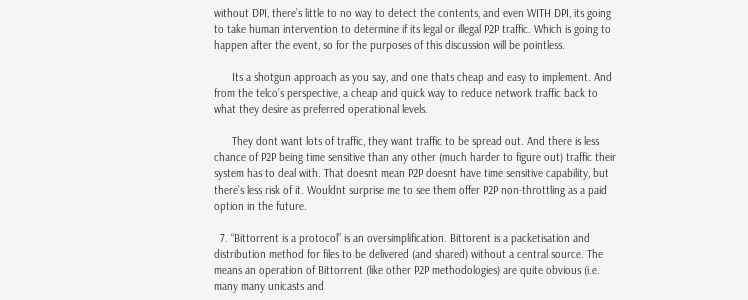without DPI, there’s little to no way to detect the contents, and even WITH DPI, its going to take human intervention to determine if its legal or illegal P2P traffic. Which is going to happen after the event, so for the purposes of this discussion will be pointless.

      Its a shotgun approach as you say, and one thats cheap and easy to implement. And from the telco’s perspective, a cheap and quick way to reduce network traffic back to what they desire as preferred operational levels.

      They dont want lots of traffic, they want traffic to be spread out. And there is less chance of P2P being time sensitive than any other (much harder to figure out) traffic their system has to deal with. That doesnt mean P2P doesnt have time sensitive capability, but there’s less risk of it. Wouldnt surprise me to see them offer P2P non-throttling as a paid option in the future.

  7. “Bittorrent is a protocol” is an oversimplification. Bittorent is a packetisation and distribution method for files to be delivered (and shared) without a central source. The means an operation of Bittorrent (like other P2P methodologies) are quite obvious (i.e. many many unicasts and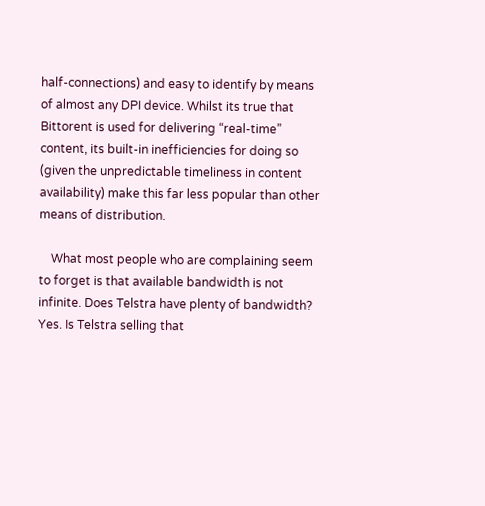half-connections) and easy to identify by means of almost any DPI device. Whilst its true that Bittorent is used for delivering “real-time” content, its built-in inefficiencies for doing so (given the unpredictable timeliness in content availability) make this far less popular than other means of distribution.

    What most people who are complaining seem to forget is that available bandwidth is not infinite. Does Telstra have plenty of bandwidth? Yes. Is Telstra selling that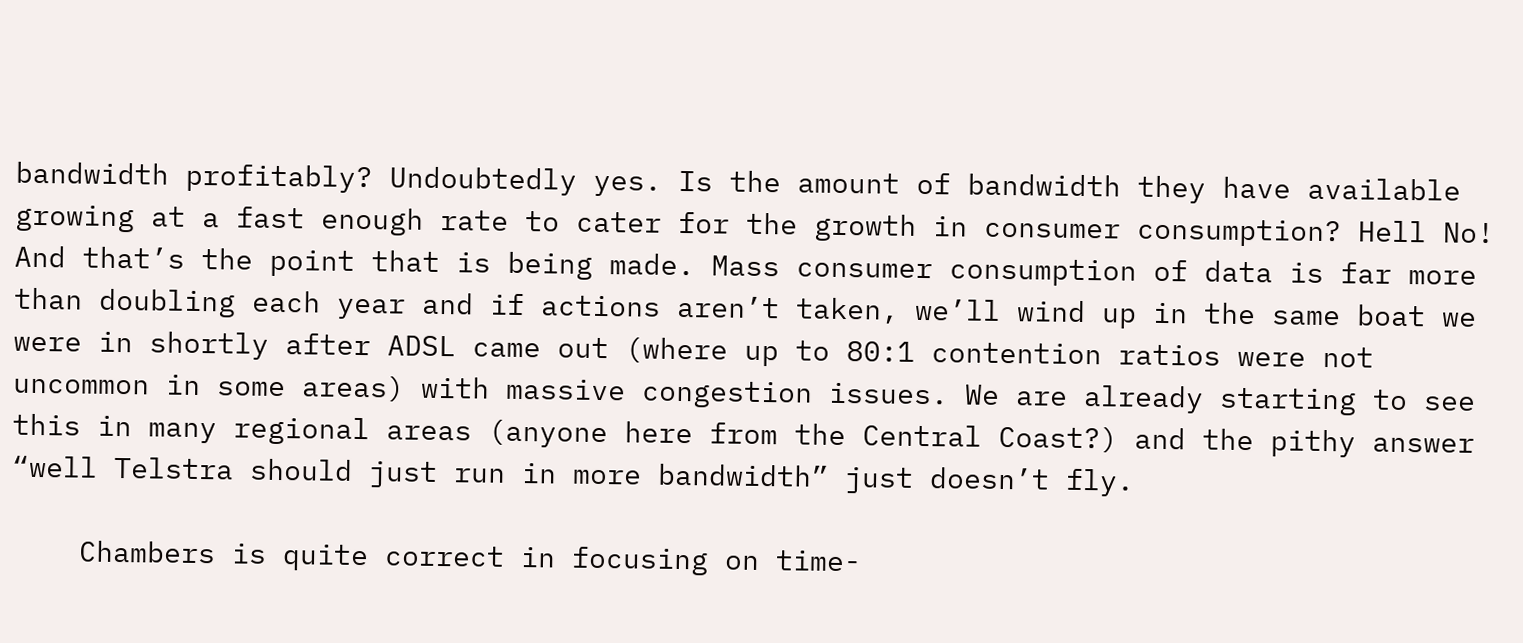bandwidth profitably? Undoubtedly yes. Is the amount of bandwidth they have available growing at a fast enough rate to cater for the growth in consumer consumption? Hell No! And that’s the point that is being made. Mass consumer consumption of data is far more than doubling each year and if actions aren’t taken, we’ll wind up in the same boat we were in shortly after ADSL came out (where up to 80:1 contention ratios were not uncommon in some areas) with massive congestion issues. We are already starting to see this in many regional areas (anyone here from the Central Coast?) and the pithy answer “well Telstra should just run in more bandwidth” just doesn’t fly.

    Chambers is quite correct in focusing on time-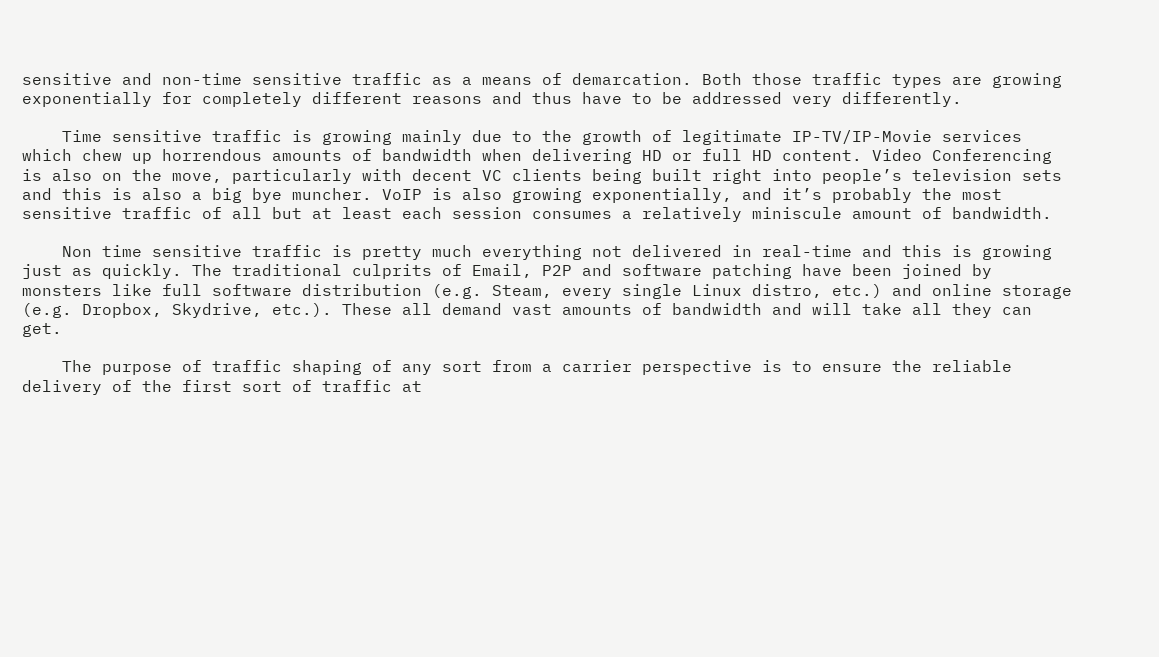sensitive and non-time sensitive traffic as a means of demarcation. Both those traffic types are growing exponentially for completely different reasons and thus have to be addressed very differently.

    Time sensitive traffic is growing mainly due to the growth of legitimate IP-TV/IP-Movie services which chew up horrendous amounts of bandwidth when delivering HD or full HD content. Video Conferencing is also on the move, particularly with decent VC clients being built right into people’s television sets and this is also a big bye muncher. VoIP is also growing exponentially, and it’s probably the most sensitive traffic of all but at least each session consumes a relatively miniscule amount of bandwidth.

    Non time sensitive traffic is pretty much everything not delivered in real-time and this is growing just as quickly. The traditional culprits of Email, P2P and software patching have been joined by monsters like full software distribution (e.g. Steam, every single Linux distro, etc.) and online storage (e.g. Dropbox, Skydrive, etc.). These all demand vast amounts of bandwidth and will take all they can get.

    The purpose of traffic shaping of any sort from a carrier perspective is to ensure the reliable delivery of the first sort of traffic at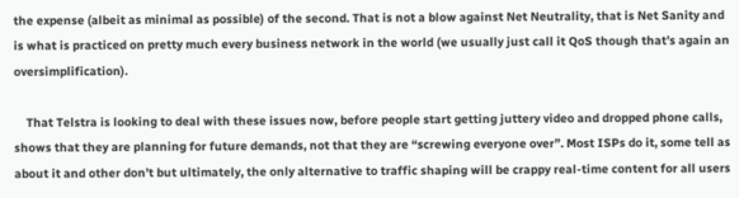the expense (albeit as minimal as possible) of the second. That is not a blow against Net Neutrality, that is Net Sanity and is what is practiced on pretty much every business network in the world (we usually just call it QoS though that’s again an oversimplification).

    That Telstra is looking to deal with these issues now, before people start getting juttery video and dropped phone calls, shows that they are planning for future demands, not that they are “screwing everyone over”. Most ISPs do it, some tell as about it and other don’t but ultimately, the only alternative to traffic shaping will be crappy real-time content for all users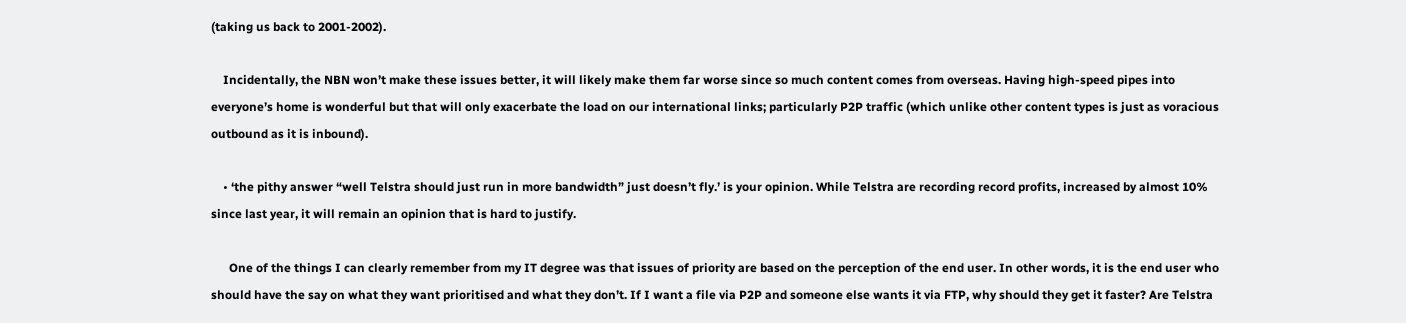(taking us back to 2001-2002).

    Incidentally, the NBN won’t make these issues better, it will likely make them far worse since so much content comes from overseas. Having high-speed pipes into everyone’s home is wonderful but that will only exacerbate the load on our international links; particularly P2P traffic (which unlike other content types is just as voracious outbound as it is inbound).

    • ‘the pithy answer “well Telstra should just run in more bandwidth” just doesn’t fly.’ is your opinion. While Telstra are recording record profits, increased by almost 10% since last year, it will remain an opinion that is hard to justify.

      One of the things I can clearly remember from my IT degree was that issues of priority are based on the perception of the end user. In other words, it is the end user who should have the say on what they want prioritised and what they don’t. If I want a file via P2P and someone else wants it via FTP, why should they get it faster? Are Telstra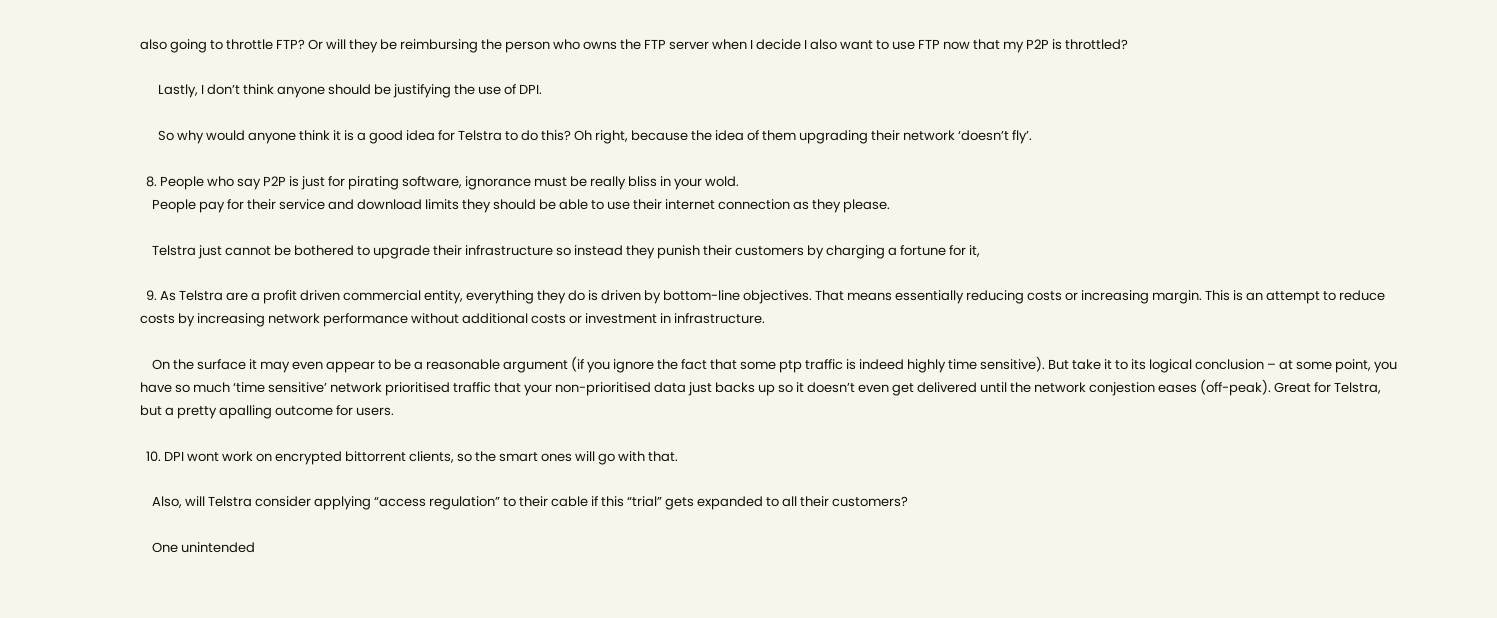also going to throttle FTP? Or will they be reimbursing the person who owns the FTP server when I decide I also want to use FTP now that my P2P is throttled?

      Lastly, I don’t think anyone should be justifying the use of DPI.

      So why would anyone think it is a good idea for Telstra to do this? Oh right, because the idea of them upgrading their network ‘doesn’t fly’.

  8. People who say P2P is just for pirating software, ignorance must be really bliss in your wold.
    People pay for their service and download limits they should be able to use their internet connection as they please.

    Telstra just cannot be bothered to upgrade their infrastructure so instead they punish their customers by charging a fortune for it,

  9. As Telstra are a profit driven commercial entity, everything they do is driven by bottom-line objectives. That means essentially reducing costs or increasing margin. This is an attempt to reduce costs by increasing network performance without additional costs or investment in infrastructure.

    On the surface it may even appear to be a reasonable argument (if you ignore the fact that some ptp traffic is indeed highly time sensitive). But take it to its logical conclusion – at some point, you have so much ‘time sensitive’ network prioritised traffic that your non-prioritised data just backs up so it doesn’t even get delivered until the network conjestion eases (off-peak). Great for Telstra, but a pretty apalling outcome for users.

  10. DPI wont work on encrypted bittorrent clients, so the smart ones will go with that.

    Also, will Telstra consider applying “access regulation” to their cable if this “trial” gets expanded to all their customers?

    One unintended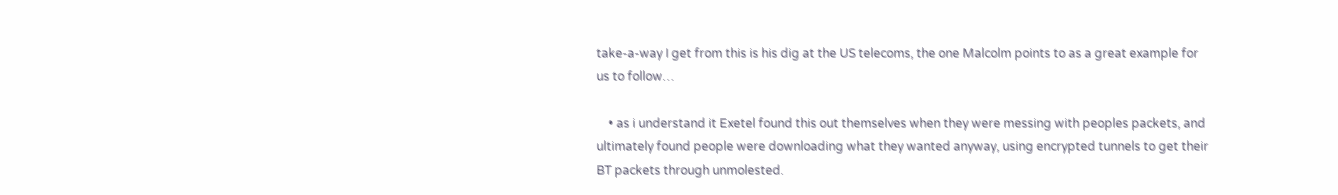take-a-way I get from this is his dig at the US telecoms, the one Malcolm points to as a great example for us to follow…

    • as i understand it Exetel found this out themselves when they were messing with peoples packets, and ultimately found people were downloading what they wanted anyway, using encrypted tunnels to get their BT packets through unmolested.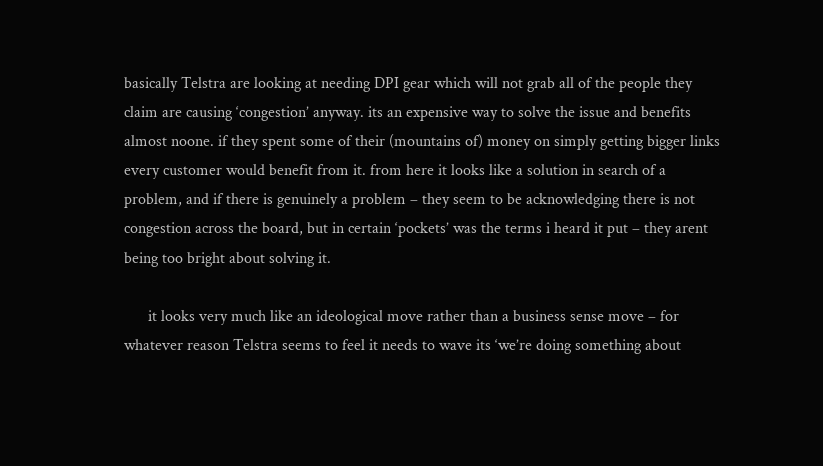basically Telstra are looking at needing DPI gear which will not grab all of the people they claim are causing ‘congestion’ anyway. its an expensive way to solve the issue and benefits almost noone. if they spent some of their (mountains of) money on simply getting bigger links every customer would benefit from it. from here it looks like a solution in search of a problem, and if there is genuinely a problem – they seem to be acknowledging there is not congestion across the board, but in certain ‘pockets’ was the terms i heard it put – they arent being too bright about solving it.

      it looks very much like an ideological move rather than a business sense move – for whatever reason Telstra seems to feel it needs to wave its ‘we’re doing something about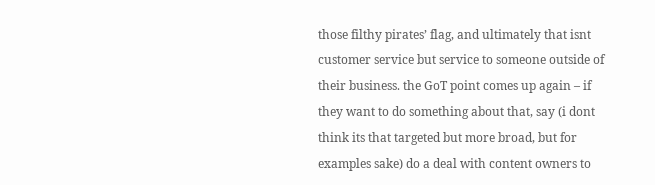those filthy pirates’ flag, and ultimately that isnt customer service but service to someone outside of their business. the GoT point comes up again – if they want to do something about that, say (i dont think its that targeted but more broad, but for examples sake) do a deal with content owners to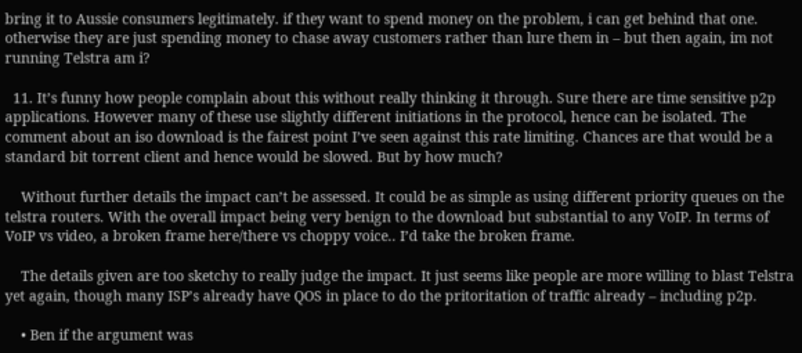bring it to Aussie consumers legitimately. if they want to spend money on the problem, i can get behind that one. otherwise they are just spending money to chase away customers rather than lure them in – but then again, im not running Telstra am i?

  11. It’s funny how people complain about this without really thinking it through. Sure there are time sensitive p2p applications. However many of these use slightly different initiations in the protocol, hence can be isolated. The comment about an iso download is the fairest point I’ve seen against this rate limiting. Chances are that would be a standard bit torrent client and hence would be slowed. But by how much?

    Without further details the impact can’t be assessed. It could be as simple as using different priority queues on the telstra routers. With the overall impact being very benign to the download but substantial to any VoIP. In terms of VoIP vs video, a broken frame here/there vs choppy voice.. I’d take the broken frame.

    The details given are too sketchy to really judge the impact. It just seems like people are more willing to blast Telstra yet again, though many ISP’s already have QOS in place to do the pritoritation of traffic already – including p2p.

    • Ben if the argument was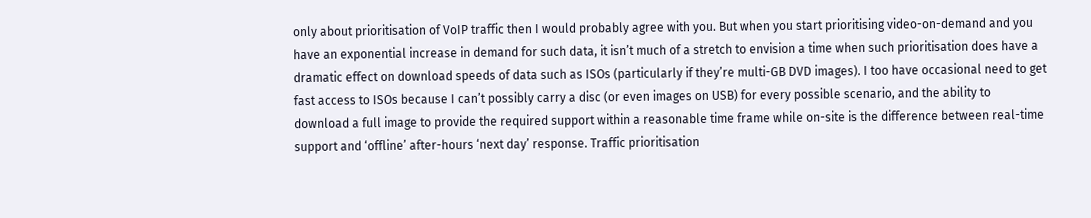only about prioritisation of VoIP traffic then I would probably agree with you. But when you start prioritising video-on-demand and you have an exponential increase in demand for such data, it isn’t much of a stretch to envision a time when such prioritisation does have a dramatic effect on download speeds of data such as ISOs (particularly if they’re multi-GB DVD images). I too have occasional need to get fast access to ISOs because I can’t possibly carry a disc (or even images on USB) for every possible scenario, and the ability to download a full image to provide the required support within a reasonable time frame while on-site is the difference between real-time support and ‘offline’ after-hours ‘next day’ response. Traffic prioritisation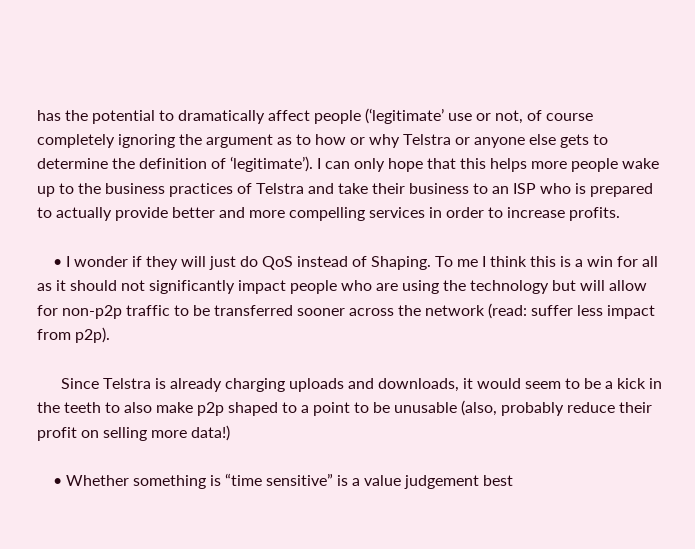has the potential to dramatically affect people (‘legitimate’ use or not, of course completely ignoring the argument as to how or why Telstra or anyone else gets to determine the definition of ‘legitimate’). I can only hope that this helps more people wake up to the business practices of Telstra and take their business to an ISP who is prepared to actually provide better and more compelling services in order to increase profits.

    • I wonder if they will just do QoS instead of Shaping. To me I think this is a win for all as it should not significantly impact people who are using the technology but will allow for non-p2p traffic to be transferred sooner across the network (read: suffer less impact from p2p).

      Since Telstra is already charging uploads and downloads, it would seem to be a kick in the teeth to also make p2p shaped to a point to be unusable (also, probably reduce their profit on selling more data!)

    • Whether something is “time sensitive” is a value judgement best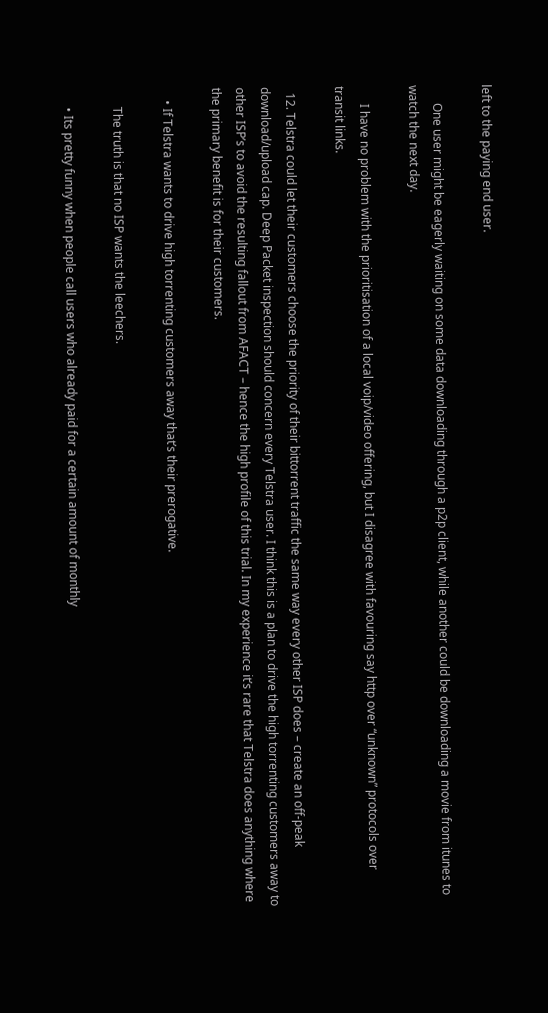left to the paying end user.

      One user might be eagerly waiting on some data downloading through a p2p client, while another could be downloading a movie from itunes to watch the next day.

      I have no problem with the prioritisation of a local voip/video offering, but I disagree with favouring say http over “unknown” protocols over transit links.

  12. Telstra could let their customers choose the priority of their bittorrent traffic the same way every other ISP does – create an off-peak download/upload cap. Deep Packet inspection should concern every Telstra user. I think this is a plan to drive the high torrenting customers away to other ISP’s to avoid the resulting fallout from AFACT – hence the high profile of this trial. In my experience it’s rare that Telstra does anything where the primary benefit is for their customers.

    • If Telstra wants to drive high torrenting customers away that’s their prerogative.

      The truth is that no ISP wants the leechers.

      • Its pretty funny when people call users who already paid for a certain amount of monthly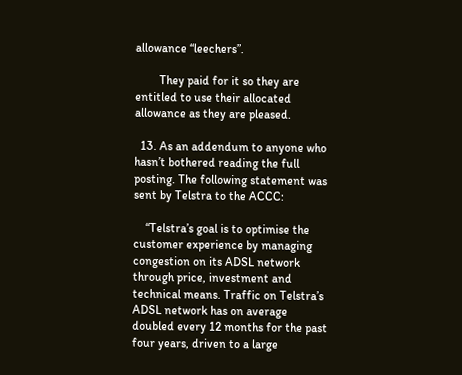allowance “leechers”.

        They paid for it so they are entitled to use their allocated allowance as they are pleased.

  13. As an addendum to anyone who hasn’t bothered reading the full posting. The following statement was sent by Telstra to the ACCC:

    “Telstra’s goal is to optimise the customer experience by managing congestion on its ADSL network through price, investment and technical means. Traffic on Telstra’s ADSL network has on average doubled every 12 months for the past four years, driven to a large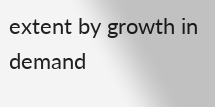extent by growth in demand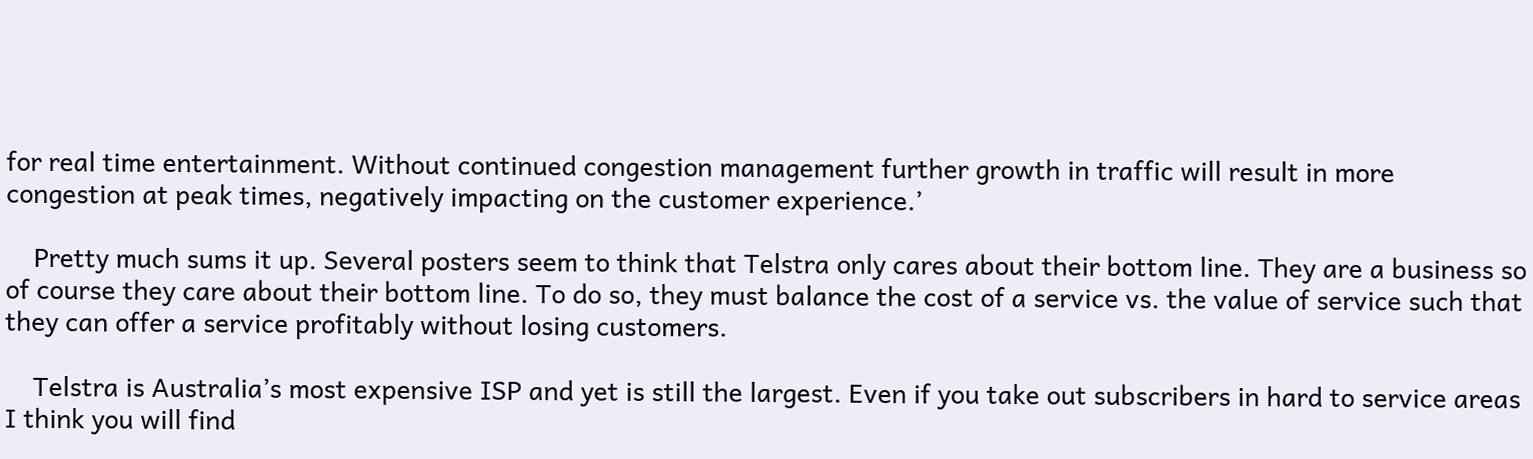for real time entertainment. Without continued congestion management further growth in traffic will result in more congestion at peak times, negatively impacting on the customer experience.’

    Pretty much sums it up. Several posters seem to think that Telstra only cares about their bottom line. They are a business so of course they care about their bottom line. To do so, they must balance the cost of a service vs. the value of service such that they can offer a service profitably without losing customers.

    Telstra is Australia’s most expensive ISP and yet is still the largest. Even if you take out subscribers in hard to service areas I think you will find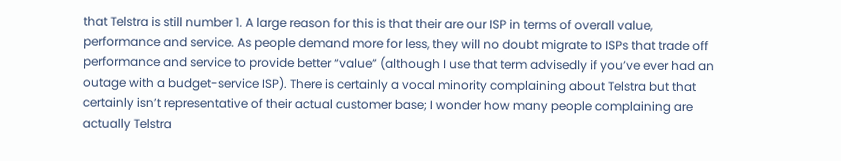that Telstra is still number 1. A large reason for this is that their are our ISP in terms of overall value, performance and service. As people demand more for less, they will no doubt migrate to ISPs that trade off performance and service to provide better “value” (although I use that term advisedly if you’ve ever had an outage with a budget-service ISP). There is certainly a vocal minority complaining about Telstra but that certainly isn’t representative of their actual customer base; I wonder how many people complaining are actually Telstra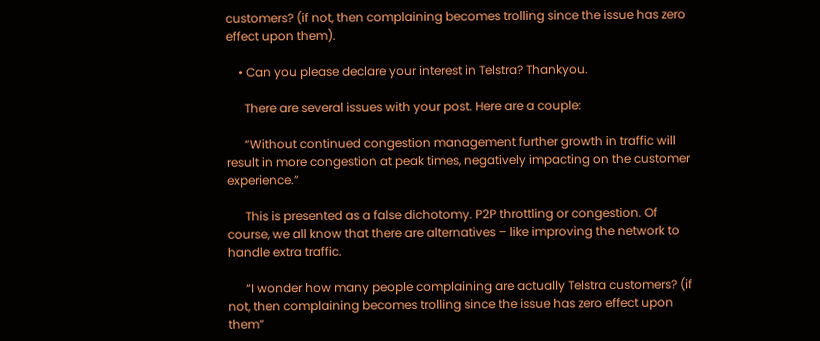customers? (if not, then complaining becomes trolling since the issue has zero effect upon them).

    • Can you please declare your interest in Telstra? Thankyou.

      There are several issues with your post. Here are a couple:

      “Without continued congestion management further growth in traffic will result in more congestion at peak times, negatively impacting on the customer experience.”

      This is presented as a false dichotomy. P2P throttling or congestion. Of course, we all know that there are alternatives – like improving the network to handle extra traffic.

      “I wonder how many people complaining are actually Telstra customers? (if not, then complaining becomes trolling since the issue has zero effect upon them”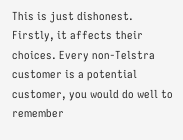This is just dishonest. Firstly, it affects their choices. Every non-Telstra customer is a potential customer, you would do well to remember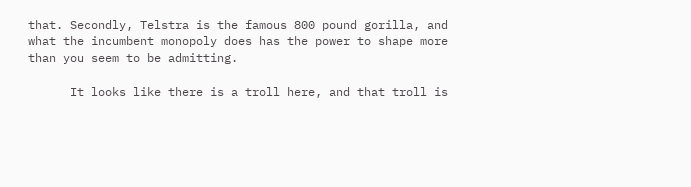that. Secondly, Telstra is the famous 800 pound gorilla, and what the incumbent monopoly does has the power to shape more than you seem to be admitting.

      It looks like there is a troll here, and that troll is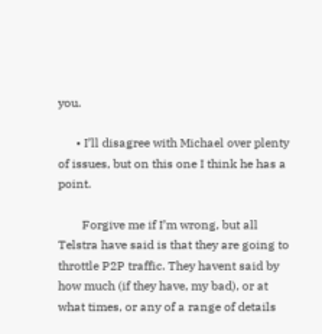you.

      • I’ll disagree with Michael over plenty of issues, but on this one I think he has a point.

        Forgive me if I’m wrong, but all Telstra have said is that they are going to throttle P2P traffic. They havent said by how much (if they have, my bad), or at what times, or any of a range of details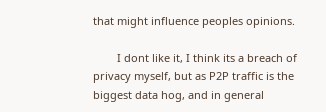that might influence peoples opinions.

        I dont like it, I think its a breach of privacy myself, but as P2P traffic is the biggest data hog, and in general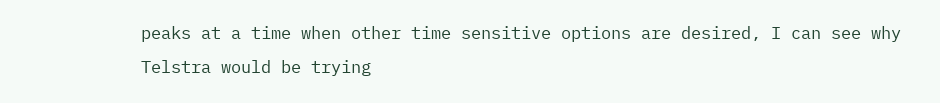peaks at a time when other time sensitive options are desired, I can see why Telstra would be trying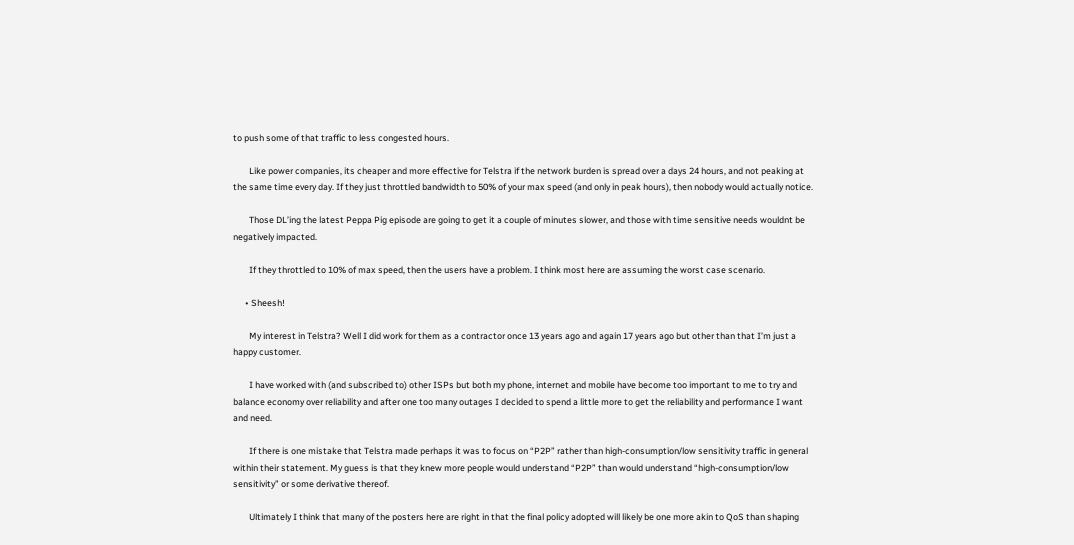to push some of that traffic to less congested hours.

        Like power companies, its cheaper and more effective for Telstra if the network burden is spread over a days 24 hours, and not peaking at the same time every day. If they just throttled bandwidth to 50% of your max speed (and only in peak hours), then nobody would actually notice.

        Those DL’ing the latest Peppa Pig episode are going to get it a couple of minutes slower, and those with time sensitive needs wouldnt be negatively impacted.

        If they throttled to 10% of max speed, then the users have a problem. I think most here are assuming the worst case scenario.

      • Sheesh!

        My interest in Telstra? Well I did work for them as a contractor once 13 years ago and again 17 years ago but other than that I’m just a happy customer.

        I have worked with (and subscribed to) other ISPs but both my phone, internet and mobile have become too important to me to try and balance economy over reliability and after one too many outages I decided to spend a little more to get the reliability and performance I want and need.

        If there is one mistake that Telstra made perhaps it was to focus on “P2P” rather than high-consumption/low sensitivity traffic in general within their statement. My guess is that they knew more people would understand “P2P” than would understand “high-consumption/low sensitivity” or some derivative thereof.

        Ultimately I think that many of the posters here are right in that the final policy adopted will likely be one more akin to QoS than shaping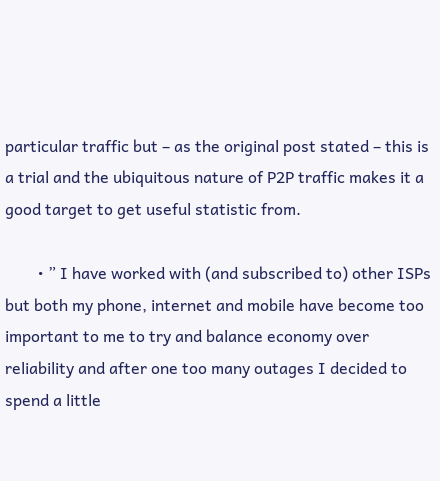particular traffic but – as the original post stated – this is a trial and the ubiquitous nature of P2P traffic makes it a good target to get useful statistic from.

        • ” I have worked with (and subscribed to) other ISPs but both my phone, internet and mobile have become too important to me to try and balance economy over reliability and after one too many outages I decided to spend a little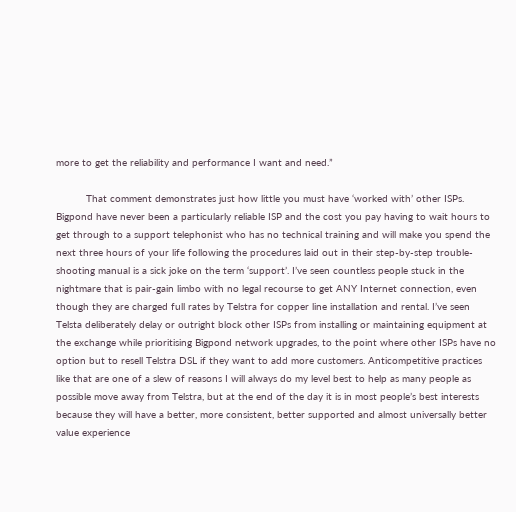more to get the reliability and performance I want and need.”

          That comment demonstrates just how little you must have ‘worked with’ other ISPs. Bigpond have never been a particularly reliable ISP and the cost you pay having to wait hours to get through to a support telephonist who has no technical training and will make you spend the next three hours of your life following the procedures laid out in their step-by-step trouble-shooting manual is a sick joke on the term ‘support’. I’ve seen countless people stuck in the nightmare that is pair-gain limbo with no legal recourse to get ANY Internet connection, even though they are charged full rates by Telstra for copper line installation and rental. I’ve seen Telsta deliberately delay or outright block other ISPs from installing or maintaining equipment at the exchange while prioritising Bigpond network upgrades, to the point where other ISPs have no option but to resell Telstra DSL if they want to add more customers. Anticompetitive practices like that are one of a slew of reasons I will always do my level best to help as many people as possible move away from Telstra, but at the end of the day it is in most people’s best interests because they will have a better, more consistent, better supported and almost universally better value experience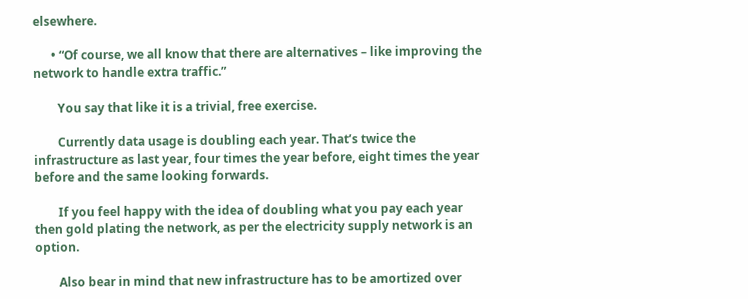elsewhere.

      • “Of course, we all know that there are alternatives – like improving the network to handle extra traffic.”

        You say that like it is a trivial, free exercise.

        Currently data usage is doubling each year. That’s twice the infrastructure as last year, four times the year before, eight times the year before and the same looking forwards.

        If you feel happy with the idea of doubling what you pay each year then gold plating the network, as per the electricity supply network is an option.

        Also bear in mind that new infrastructure has to be amortized over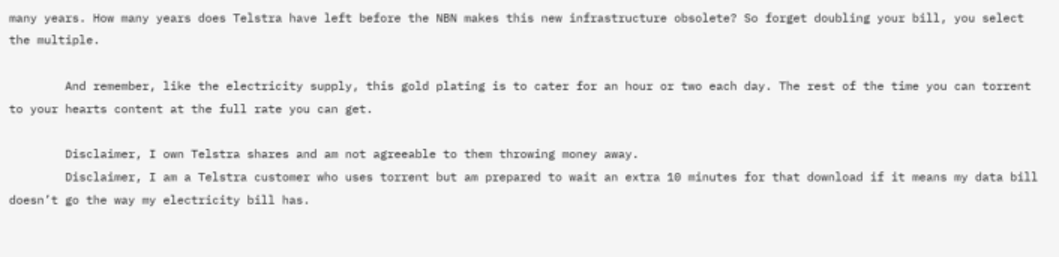many years. How many years does Telstra have left before the NBN makes this new infrastructure obsolete? So forget doubling your bill, you select the multiple.

        And remember, like the electricity supply, this gold plating is to cater for an hour or two each day. The rest of the time you can torrent to your hearts content at the full rate you can get.

        Disclaimer, I own Telstra shares and am not agreeable to them throwing money away.
        Disclaimer, I am a Telstra customer who uses torrent but am prepared to wait an extra 10 minutes for that download if it means my data bill doesn’t go the way my electricity bill has.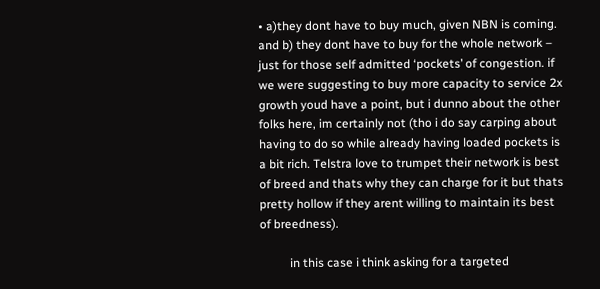• a)they dont have to buy much, given NBN is coming. and b) they dont have to buy for the whole network – just for those self admitted ‘pockets’ of congestion. if we were suggesting to buy more capacity to service 2x growth youd have a point, but i dunno about the other folks here, im certainly not (tho i do say carping about having to do so while already having loaded pockets is a bit rich. Telstra love to trumpet their network is best of breed and thats why they can charge for it but thats pretty hollow if they arent willing to maintain its best of breedness).

          in this case i think asking for a targeted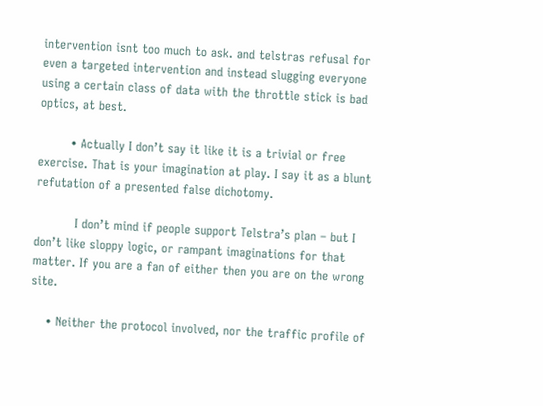intervention isnt too much to ask. and telstras refusal for even a targeted intervention and instead slugging everyone using a certain class of data with the throttle stick is bad optics, at best.

        • Actually I don’t say it like it is a trivial or free exercise. That is your imagination at play. I say it as a blunt refutation of a presented false dichotomy.

          I don’t mind if people support Telstra’s plan – but I don’t like sloppy logic, or rampant imaginations for that matter. If you are a fan of either then you are on the wrong site.

    • Neither the protocol involved, nor the traffic profile of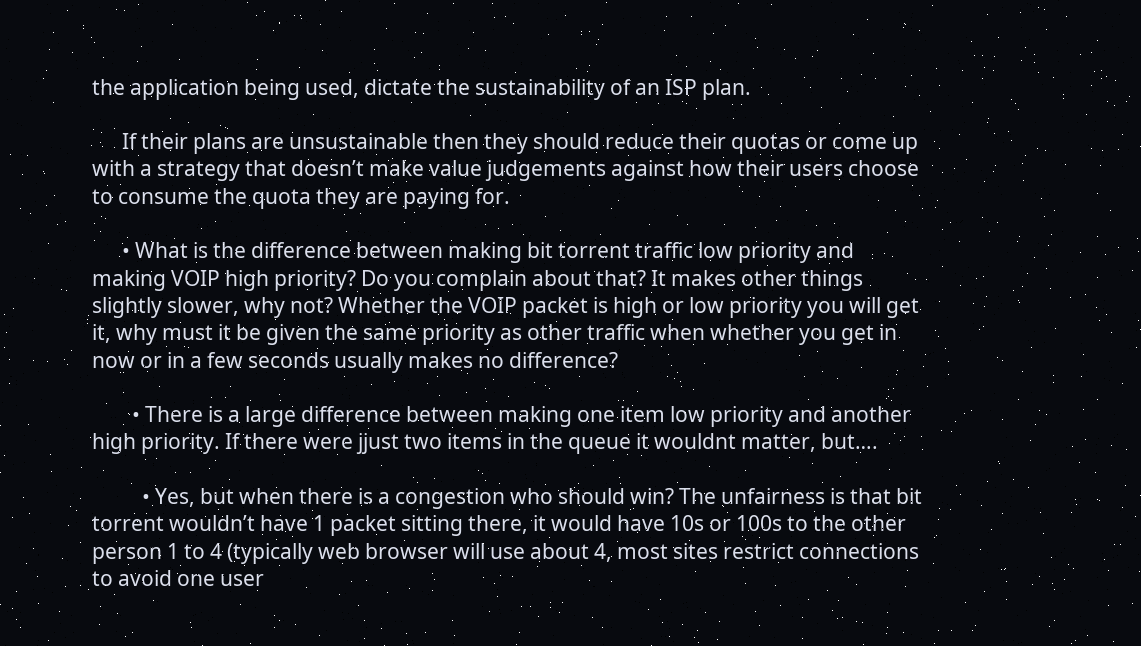the application being used, dictate the sustainability of an ISP plan.

      If their plans are unsustainable then they should reduce their quotas or come up with a strategy that doesn’t make value judgements against how their users choose to consume the quota they are paying for.

      • What is the difference between making bit torrent traffic low priority and making VOIP high priority? Do you complain about that? It makes other things slightly slower, why not? Whether the VOIP packet is high or low priority you will get it, why must it be given the same priority as other traffic when whether you get in now or in a few seconds usually makes no difference?

        • There is a large difference between making one item low priority and another high priority. If there were jjust two items in the queue it wouldnt matter, but….

          • Yes, but when there is a congestion who should win? The unfairness is that bit torrent wouldn’t have 1 packet sitting there, it would have 10s or 100s to the other person 1 to 4 (typically web browser will use about 4, most sites restrict connections to avoid one user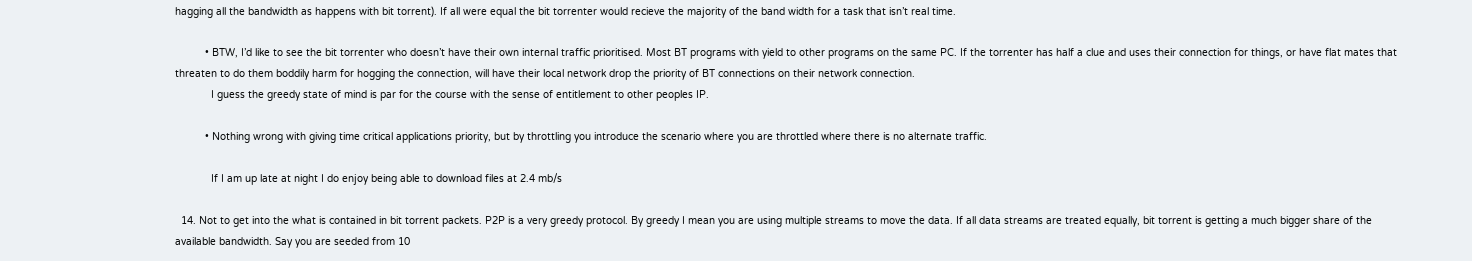hagging all the bandwidth as happens with bit torrent). If all were equal the bit torrenter would recieve the majority of the band width for a task that isn’t real time.

          • BTW, I’d like to see the bit torrenter who doesn’t have their own internal traffic prioritised. Most BT programs with yield to other programs on the same PC. If the torrenter has half a clue and uses their connection for things, or have flat mates that threaten to do them boddily harm for hogging the connection, will have their local network drop the priority of BT connections on their network connection.
            I guess the greedy state of mind is par for the course with the sense of entitlement to other peoples IP.

          • Nothing wrong with giving time critical applications priority, but by throttling you introduce the scenario where you are throttled where there is no alternate traffic.

            If I am up late at night I do enjoy being able to download files at 2.4 mb/s

  14. Not to get into the what is contained in bit torrent packets. P2P is a very greedy protocol. By greedy I mean you are using multiple streams to move the data. If all data streams are treated equally, bit torrent is getting a much bigger share of the available bandwidth. Say you are seeded from 10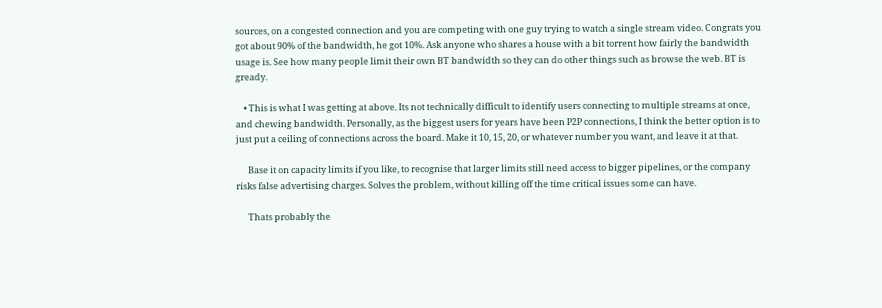sources, on a congested connection and you are competing with one guy trying to watch a single stream video. Congrats you got about 90% of the bandwidth, he got 10%. Ask anyone who shares a house with a bit torrent how fairly the bandwidth usage is. See how many people limit their own BT bandwidth so they can do other things such as browse the web. BT is gready.

    • This is what I was getting at above. Its not technically difficult to identify users connecting to multiple streams at once, and chewing bandwidth. Personally, as the biggest users for years have been P2P connections, I think the better option is to just put a ceiling of connections across the board. Make it 10, 15, 20, or whatever number you want, and leave it at that.

      Base it on capacity limits if you like, to recognise that larger limits still need access to bigger pipelines, or the company risks false advertising charges. Solves the problem, without killing off the time critical issues some can have.

      Thats probably the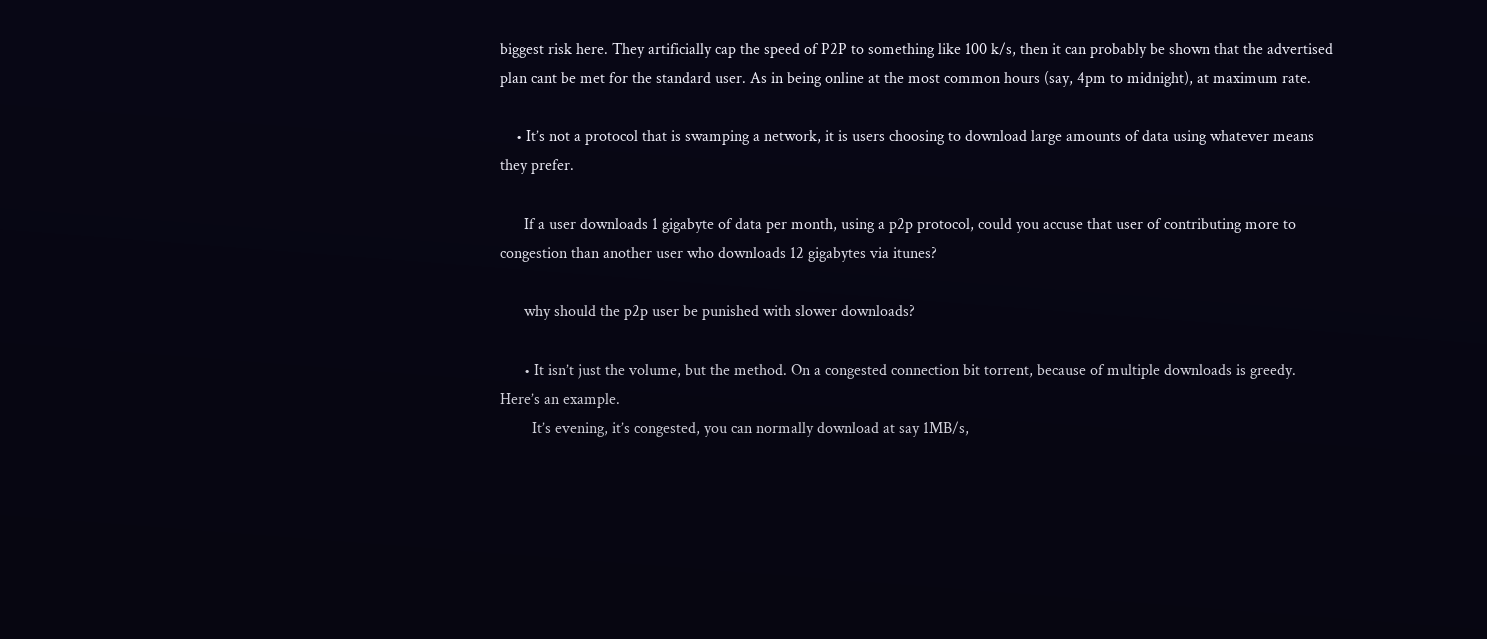biggest risk here. They artificially cap the speed of P2P to something like 100 k/s, then it can probably be shown that the advertised plan cant be met for the standard user. As in being online at the most common hours (say, 4pm to midnight), at maximum rate.

    • It’s not a protocol that is swamping a network, it is users choosing to download large amounts of data using whatever means they prefer.

      If a user downloads 1 gigabyte of data per month, using a p2p protocol, could you accuse that user of contributing more to congestion than another user who downloads 12 gigabytes via itunes?

      why should the p2p user be punished with slower downloads?

      • It isn’t just the volume, but the method. On a congested connection bit torrent, because of multiple downloads is greedy. Here’s an example.
        It’s evening, it’s congested, you can normally download at say 1MB/s,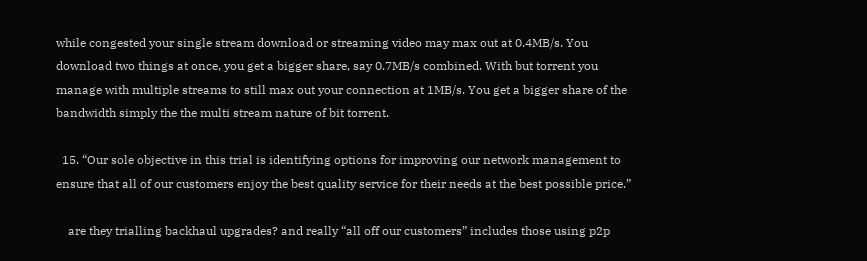while congested your single stream download or streaming video may max out at 0.4MB/s. You download two things at once, you get a bigger share, say 0.7MB/s combined. With but torrent you manage with multiple streams to still max out your connection at 1MB/s. You get a bigger share of the bandwidth simply the the multi stream nature of bit torrent.

  15. “Our sole objective in this trial is identifying options for improving our network management to ensure that all of our customers enjoy the best quality service for their needs at the best possible price.”

    are they trialling backhaul upgrades? and really “all off our customers” includes those using p2p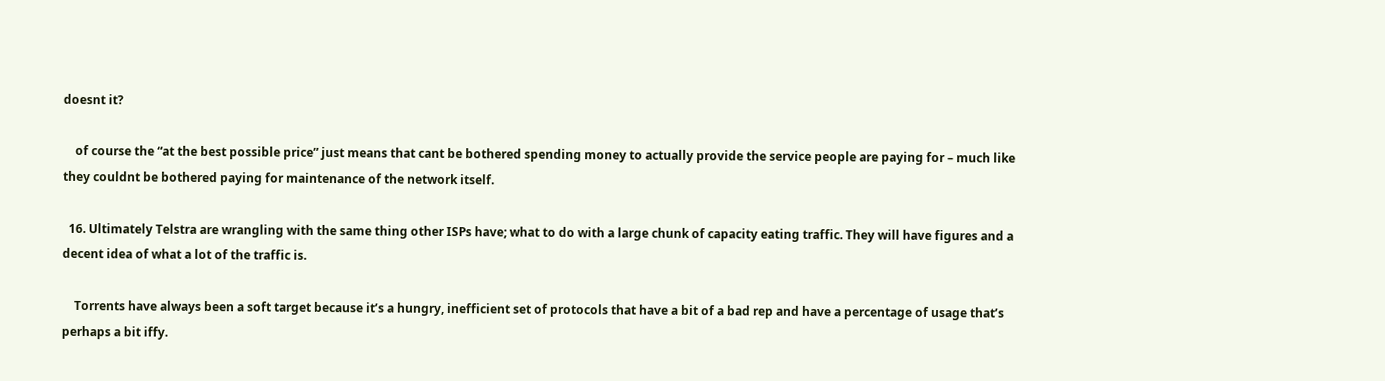doesnt it?

    of course the “at the best possible price” just means that cant be bothered spending money to actually provide the service people are paying for – much like they couldnt be bothered paying for maintenance of the network itself.

  16. Ultimately Telstra are wrangling with the same thing other ISPs have; what to do with a large chunk of capacity eating traffic. They will have figures and a decent idea of what a lot of the traffic is.

    Torrents have always been a soft target because it’s a hungry, inefficient set of protocols that have a bit of a bad rep and have a percentage of usage that’s perhaps a bit iffy.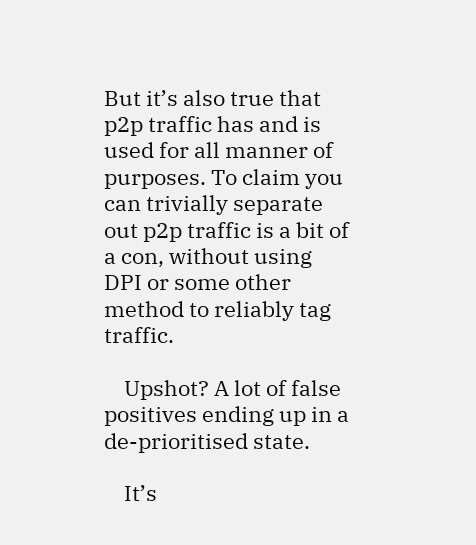But it’s also true that p2p traffic has and is used for all manner of purposes. To claim you can trivially separate out p2p traffic is a bit of a con, without using DPI or some other method to reliably tag traffic.

    Upshot? A lot of false positives ending up in a de-prioritised state.

    It’s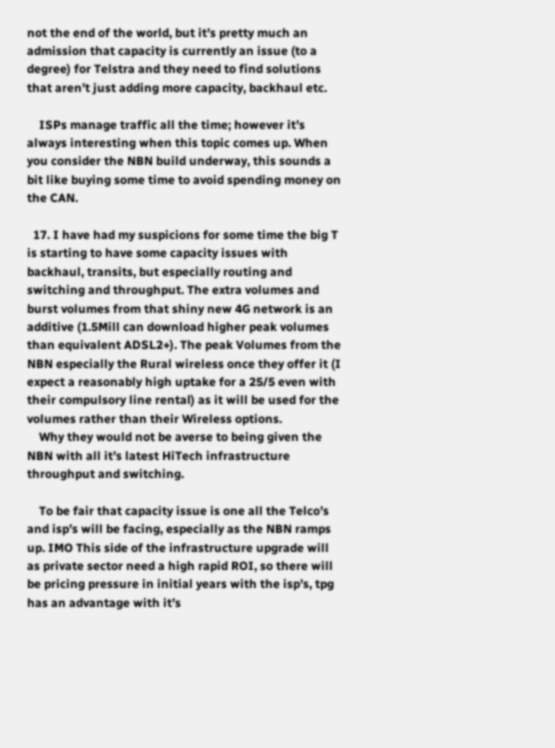not the end of the world, but it’s pretty much an admission that capacity is currently an issue (to a degree) for Telstra and they need to find solutions that aren’t just adding more capacity, backhaul etc.

    ISPs manage traffic all the time; however it’s always interesting when this topic comes up. When you consider the NBN build underway, this sounds a bit like buying some time to avoid spending money on the CAN.

  17. I have had my suspicions for some time the big T is starting to have some capacity issues with backhaul, transits, but especially routing and switching and throughput. The extra volumes and burst volumes from that shiny new 4G network is an additive (1.5Mill can download higher peak volumes than equivalent ADSL2+). The peak Volumes from the NBN especially the Rural wireless once they offer it (I expect a reasonably high uptake for a 25/5 even with their compulsory line rental) as it will be used for the volumes rather than their Wireless options.
    Why they would not be averse to being given the NBN with all it’s latest HiTech infrastructure throughput and switching.

    To be fair that capacity issue is one all the Telco’s and isp’s will be facing, especially as the NBN ramps up. IMO This side of the infrastructure upgrade will as private sector need a high rapid ROI, so there will be pricing pressure in initial years with the isp’s, tpg has an advantage with it’s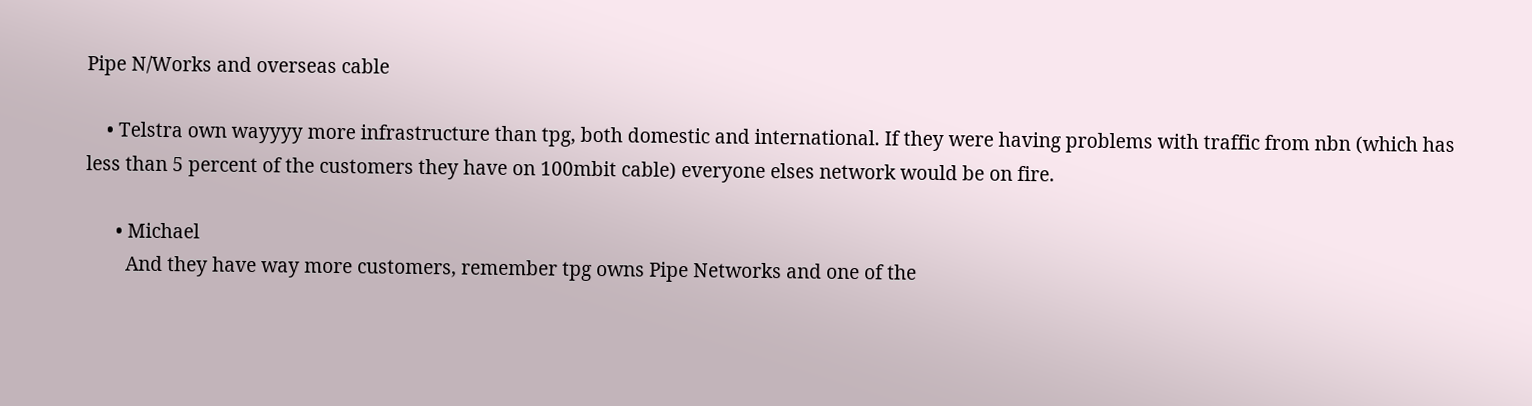Pipe N/Works and overseas cable

    • Telstra own wayyyy more infrastructure than tpg, both domestic and international. If they were having problems with traffic from nbn (which has less than 5 percent of the customers they have on 100mbit cable) everyone elses network would be on fire.

      • Michael
        And they have way more customers, remember tpg owns Pipe Networks and one of the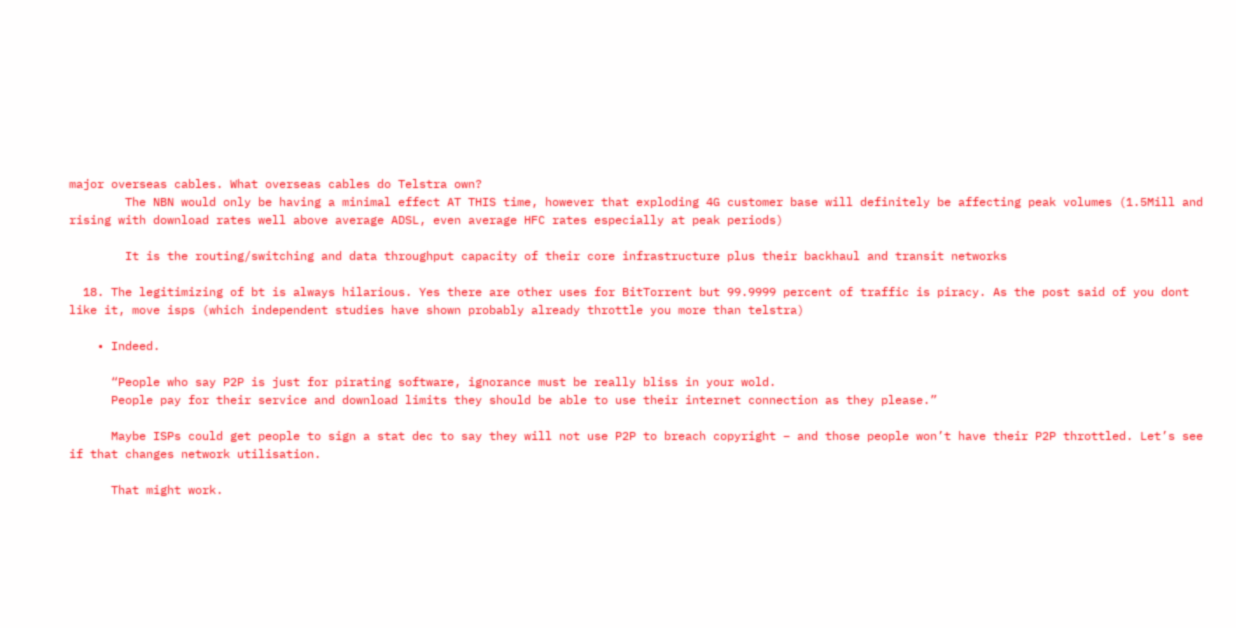major overseas cables. What overseas cables do Telstra own?
        The NBN would only be having a minimal effect AT THIS time, however that exploding 4G customer base will definitely be affecting peak volumes (1.5Mill and rising with download rates well above average ADSL, even average HFC rates especially at peak periods)

        It is the routing/switching and data throughput capacity of their core infrastructure plus their backhaul and transit networks

  18. The legitimizing of bt is always hilarious. Yes there are other uses for BitTorrent but 99.9999 percent of traffic is piracy. As the post said of you dont like it, move isps (which independent studies have shown probably already throttle you more than telstra)

    • Indeed.

      “People who say P2P is just for pirating software, ignorance must be really bliss in your wold.
      People pay for their service and download limits they should be able to use their internet connection as they please.”

      Maybe ISPs could get people to sign a stat dec to say they will not use P2P to breach copyright – and those people won’t have their P2P throttled. Let’s see if that changes network utilisation.

      That might work.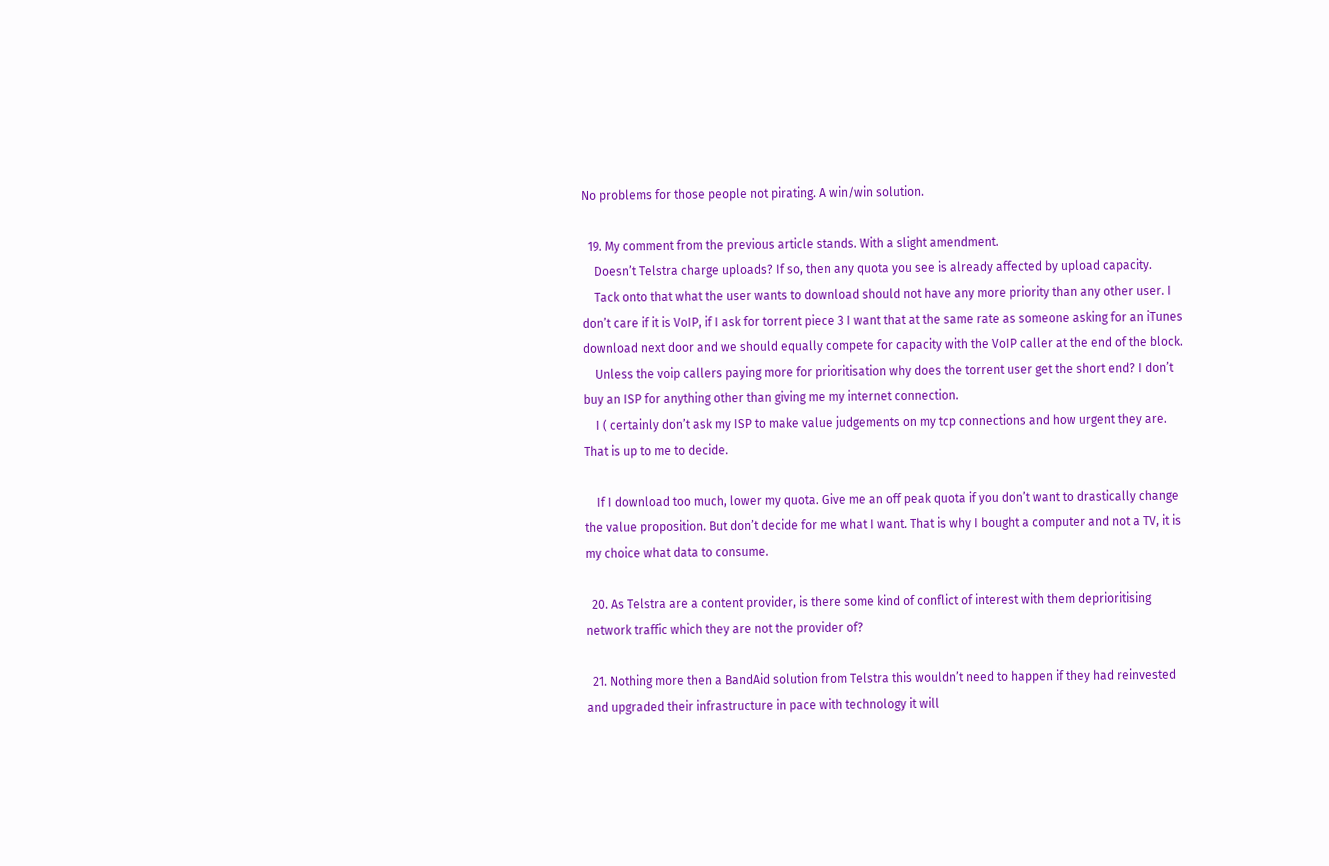No problems for those people not pirating. A win/win solution.

  19. My comment from the previous article stands. With a slight amendment.
    Doesn’t Telstra charge uploads? If so, then any quota you see is already affected by upload capacity.
    Tack onto that what the user wants to download should not have any more priority than any other user. I don’t care if it is VoIP, if I ask for torrent piece 3 I want that at the same rate as someone asking for an iTunes download next door and we should equally compete for capacity with the VoIP caller at the end of the block.
    Unless the voip callers paying more for prioritisation why does the torrent user get the short end? I don’t buy an ISP for anything other than giving me my internet connection.
    I ( certainly don’t ask my ISP to make value judgements on my tcp connections and how urgent they are. That is up to me to decide.

    If I download too much, lower my quota. Give me an off peak quota if you don’t want to drastically change the value proposition. But don’t decide for me what I want. That is why I bought a computer and not a TV, it is my choice what data to consume.

  20. As Telstra are a content provider, is there some kind of conflict of interest with them deprioritising network traffic which they are not the provider of?

  21. Nothing more then a BandAid solution from Telstra this wouldn’t need to happen if they had reinvested and upgraded their infrastructure in pace with technology it will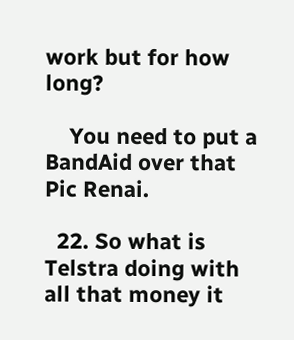work but for how long?

    You need to put a BandAid over that Pic Renai.

  22. So what is Telstra doing with all that money it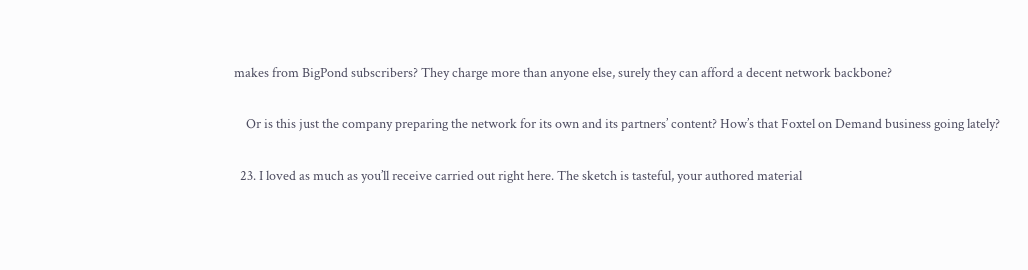makes from BigPond subscribers? They charge more than anyone else, surely they can afford a decent network backbone?

    Or is this just the company preparing the network for its own and its partners’ content? How’s that Foxtel on Demand business going lately?

  23. I loved as much as you’ll receive carried out right here. The sketch is tasteful, your authored material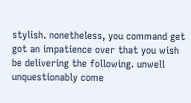stylish. nonetheless, you command get got an impatience over that you wish be delivering the following. unwell unquestionably come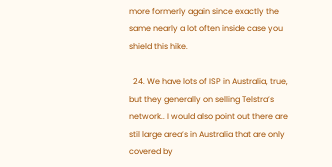more formerly again since exactly the same nearly a lot often inside case you shield this hike.

  24. We have lots of ISP in Australia, true, but they generally on selling Telstra’s network.. I would also point out there are stil large area’s in Australia that are only covered by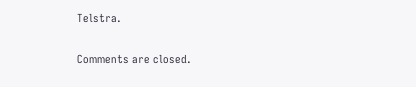Telstra.

Comments are closed.